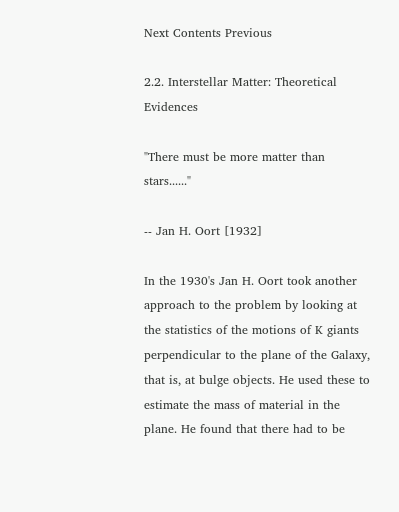Next Contents Previous

2.2. Interstellar Matter: Theoretical Evidences

"There must be more matter than stars......"

-- Jan H. Oort [1932]

In the 1930's Jan H. Oort took another approach to the problem by looking at the statistics of the motions of K giants perpendicular to the plane of the Galaxy, that is, at bulge objects. He used these to estimate the mass of material in the plane. He found that there had to be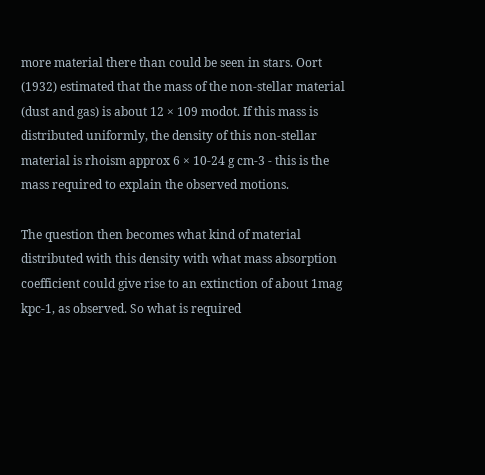more material there than could be seen in stars. Oort (1932) estimated that the mass of the non-stellar material (dust and gas) is about 12 × 109 modot. If this mass is distributed uniformly, the density of this non-stellar material is rhoism approx 6 × 10-24 g cm-3 - this is the mass required to explain the observed motions.

The question then becomes what kind of material distributed with this density with what mass absorption coefficient could give rise to an extinction of about 1mag kpc-1, as observed. So what is required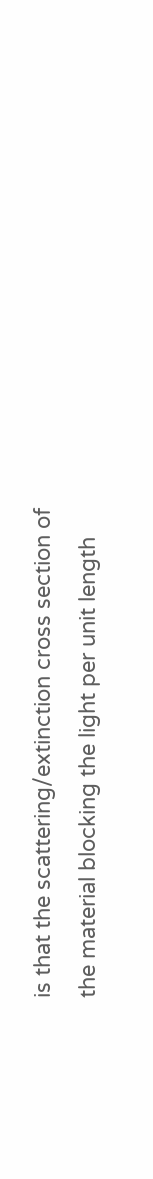is that the scattering/extinction cross section of the material blocking the light per unit length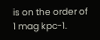is on the order of 1 mag kpc-1.